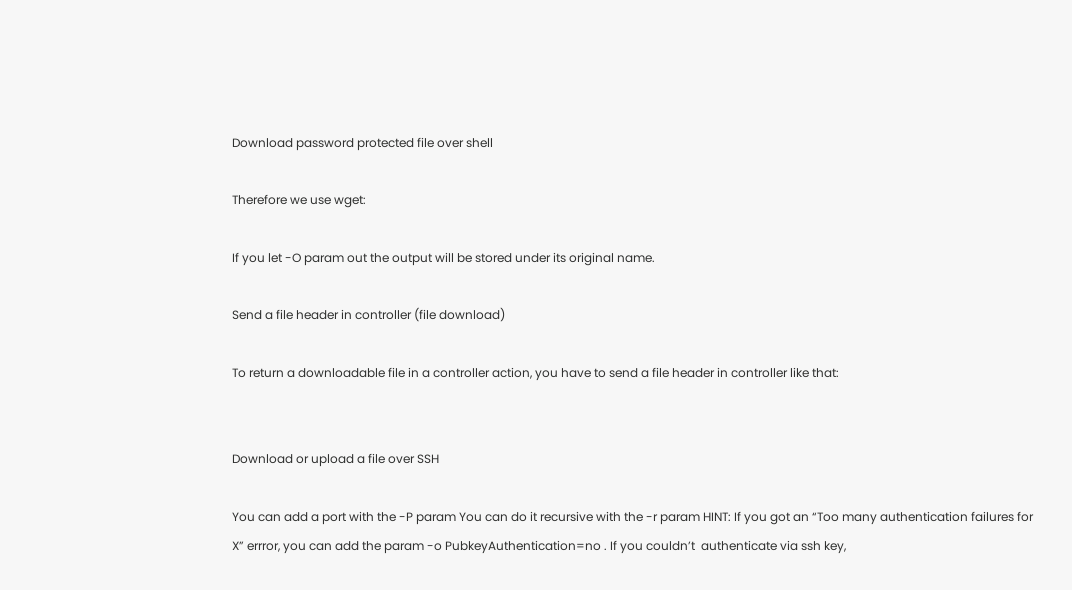Download password protected file over shell

Therefore we use wget:

If you let -O param out the output will be stored under its original name.

Send a file header in controller (file download)

To return a downloadable file in a controller action, you have to send a file header in controller like that:


Download or upload a file over SSH

You can add a port with the -P param You can do it recursive with the -r param HINT: If you got an “Too many authentication failures for X” errror, you can add the param -o PubkeyAuthentication=no . If you couldn’t  authenticate via ssh key,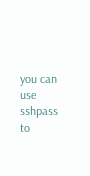you can use sshpass to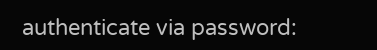authenticate via password: